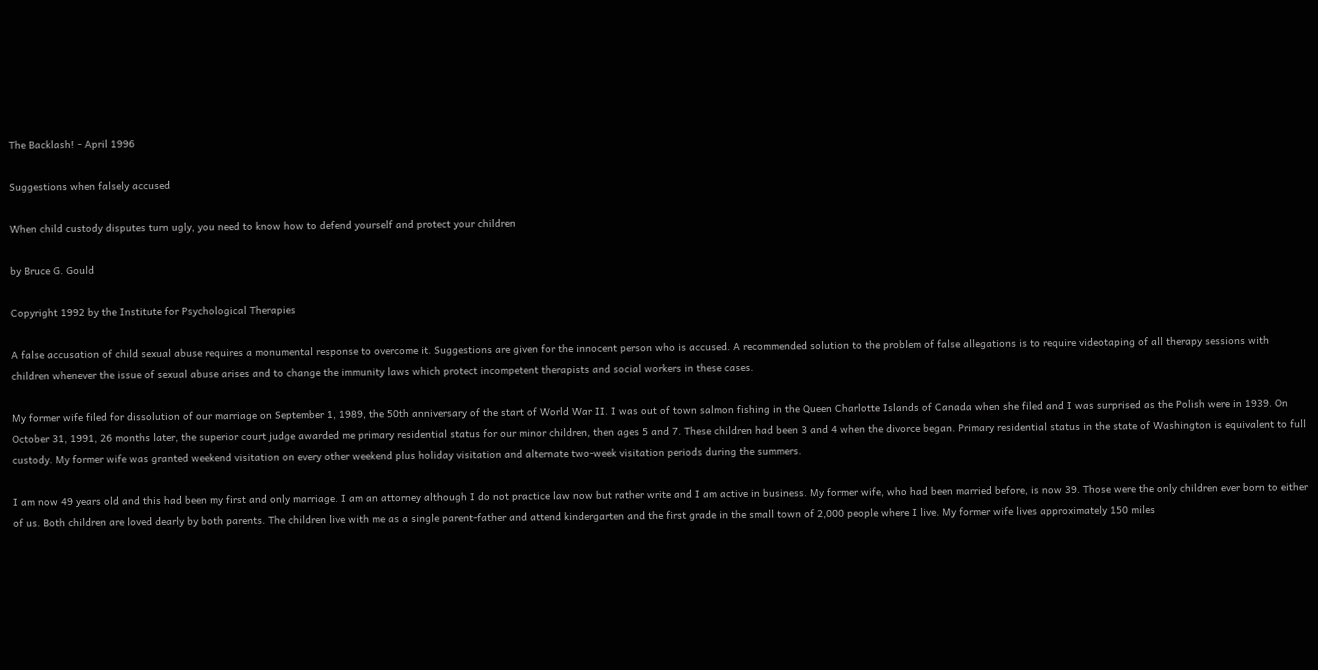The Backlash! - April 1996

Suggestions when falsely accused

When child custody disputes turn ugly, you need to know how to defend yourself and protect your children

by Bruce G. Gould

Copyright 1992 by the Institute for Psychological Therapies

A false accusation of child sexual abuse requires a monumental response to overcome it. Suggestions are given for the innocent person who is accused. A recommended solution to the problem of false allegations is to require videotaping of all therapy sessions with children whenever the issue of sexual abuse arises and to change the immunity laws which protect incompetent therapists and social workers in these cases.

My former wife filed for dissolution of our marriage on September 1, 1989, the 50th anniversary of the start of World War II. I was out of town salmon fishing in the Queen Charlotte Islands of Canada when she filed and I was surprised as the Polish were in 1939. On October 31, 1991, 26 months later, the superior court judge awarded me primary residential status for our minor children, then ages 5 and 7. These children had been 3 and 4 when the divorce began. Primary residential status in the state of Washington is equivalent to full custody. My former wife was granted weekend visitation on every other weekend plus holiday visitation and alternate two-week visitation periods during the summers.

I am now 49 years old and this had been my first and only marriage. I am an attorney although I do not practice law now but rather write and I am active in business. My former wife, who had been married before, is now 39. Those were the only children ever born to either of us. Both children are loved dearly by both parents. The children live with me as a single parent-father and attend kindergarten and the first grade in the small town of 2,000 people where I live. My former wife lives approximately 150 miles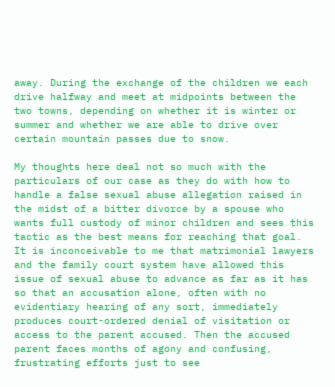away. During the exchange of the children we each drive halfway and meet at midpoints between the two towns, depending on whether it is winter or summer and whether we are able to drive over certain mountain passes due to snow.

My thoughts here deal not so much with the particulars of our case as they do with how to handle a false sexual abuse allegation raised in the midst of a bitter divorce by a spouse who wants full custody of minor children and sees this tactic as the best means for reaching that goal. It is inconceivable to me that matrimonial lawyers and the family court system have allowed this issue of sexual abuse to advance as far as it has so that an accusation alone, often with no evidentiary hearing of any sort, immediately produces court-ordered denial of visitation or access to the parent accused. Then the accused parent faces months of agony and confusing, frustrating efforts just to see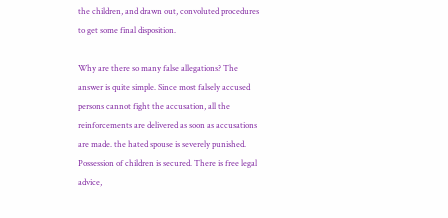the children, and drawn out, convoluted procedures to get some final disposition.

Why are there so many false allegations? The answer is quite simple. Since most falsely accused persons cannot fight the accusation, all the reinforcements are delivered as soon as accusations are made. the hated spouse is severely punished. Possession of children is secured. There is free legal advice,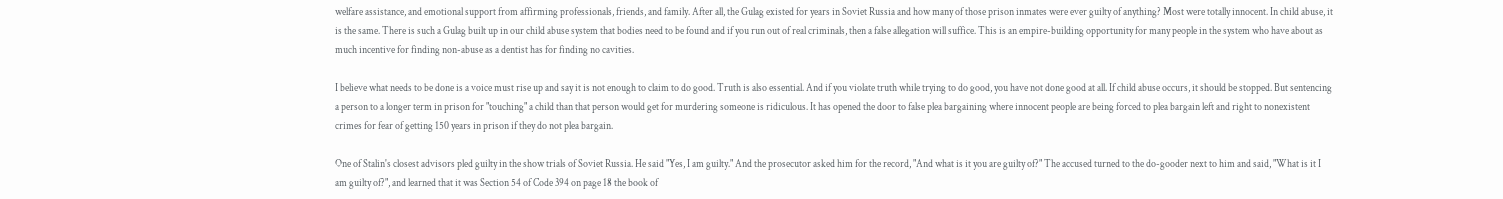welfare assistance, and emotional support from affirming professionals, friends, and family. After all, the Gulag existed for years in Soviet Russia and how many of those prison inmates were ever guilty of anything? Most were totally innocent. In child abuse, it is the same. There is such a Gulag built up in our child abuse system that bodies need to be found and if you run out of real criminals, then a false allegation will suffice. This is an empire-building opportunity for many people in the system who have about as much incentive for finding non-abuse as a dentist has for finding no cavities.

I believe what needs to be done is a voice must rise up and say it is not enough to claim to do good. Truth is also essential. And if you violate truth while trying to do good, you have not done good at all. If child abuse occurs, it should be stopped. But sentencing a person to a longer term in prison for "touching" a child than that person would get for murdering someone is ridiculous. It has opened the door to false plea bargaining where innocent people are being forced to plea bargain left and right to nonexistent crimes for fear of getting 150 years in prison if they do not plea bargain.

One of Stalin's closest advisors pled guilty in the show trials of Soviet Russia. He said "Yes, I am guilty." And the prosecutor asked him for the record, "And what is it you are guilty of?" The accused turned to the do-gooder next to him and said, "What is it I am guilty of?", and learned that it was Section 54 of Code 394 on page 18 the book of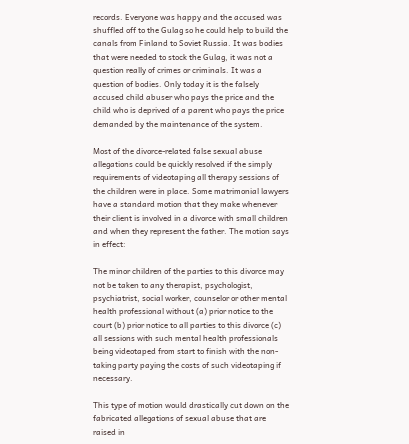records. Everyone was happy and the accused was shuffled off to the Gulag so he could help to build the canals from Finland to Soviet Russia. It was bodies that were needed to stock the Gulag, it was not a question really of crimes or criminals. It was a question of bodies. Only today it is the falsely accused child abuser who pays the price and the child who is deprived of a parent who pays the price demanded by the maintenance of the system.

Most of the divorce-related false sexual abuse allegations could be quickly resolved if the simply requirements of videotaping all therapy sessions of the children were in place. Some matrimonial lawyers have a standard motion that they make whenever their client is involved in a divorce with small children and when they represent the father. The motion says in effect:

The minor children of the parties to this divorce may not be taken to any therapist, psychologist, psychiatrist, social worker, counselor or other mental health professional without (a) prior notice to the court (b) prior notice to all parties to this divorce (c) all sessions with such mental health professionals being videotaped from start to finish with the non-taking party paying the costs of such videotaping if necessary.

This type of motion would drastically cut down on the fabricated allegations of sexual abuse that are raised in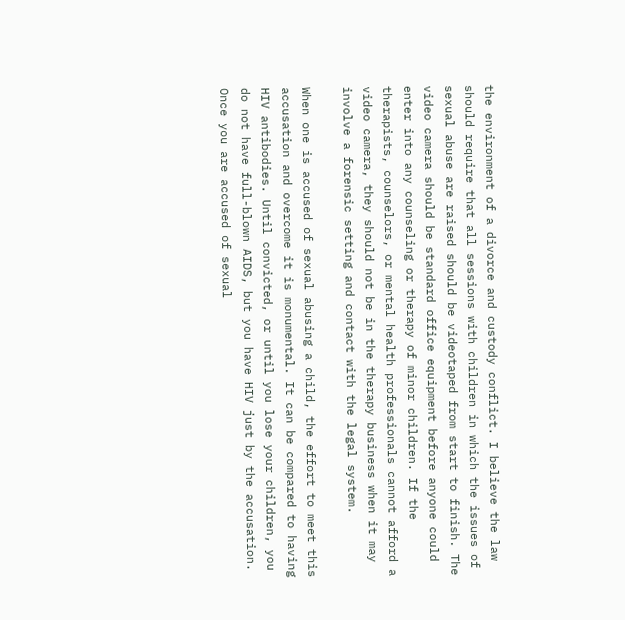the environment of a divorce and custody conflict. I believe the law should require that all sessions with children in which the issues of sexual abuse are raised should be videotaped from start to finish. The video camera should be standard office equipment before anyone could enter into any counseling or therapy of minor children. If the therapists, counselors, or mental health professionals cannot afford a video camera, they should not be in the therapy business when it may involve a forensic setting and contact with the legal system.

When one is accused of sexual abusing a child, the effort to meet this accusation and overcome it is monumental. It can be compared to having HIV antibodies. Until convicted, or until you lose your children, you do not have full-blown AIDS, but you have HIV just by the accusation. Once you are accused of sexual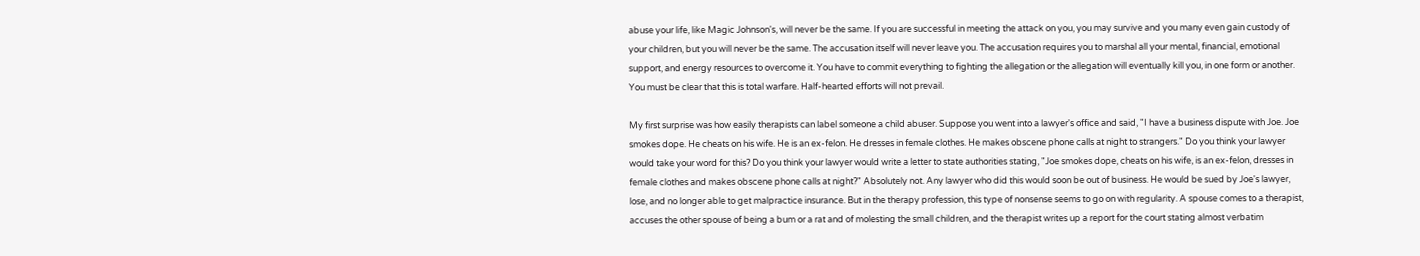abuse your life, like Magic Johnson's, will never be the same. If you are successful in meeting the attack on you, you may survive and you many even gain custody of your children, but you will never be the same. The accusation itself will never leave you. The accusation requires you to marshal all your mental, financial, emotional support, and energy resources to overcome it. You have to commit everything to fighting the allegation or the allegation will eventually kill you, in one form or another. You must be clear that this is total warfare. Half-hearted efforts will not prevail.

My first surprise was how easily therapists can label someone a child abuser. Suppose you went into a lawyer's office and said, "I have a business dispute with Joe. Joe smokes dope. He cheats on his wife. He is an ex-felon. He dresses in female clothes. He makes obscene phone calls at night to strangers." Do you think your lawyer would take your word for this? Do you think your lawyer would write a letter to state authorities stating, "Joe smokes dope, cheats on his wife, is an ex-felon, dresses in female clothes and makes obscene phone calls at night?" Absolutely not. Any lawyer who did this would soon be out of business. He would be sued by Joe's lawyer, lose, and no longer able to get malpractice insurance. But in the therapy profession, this type of nonsense seems to go on with regularity. A spouse comes to a therapist, accuses the other spouse of being a bum or a rat and of molesting the small children, and the therapist writes up a report for the court stating almost verbatim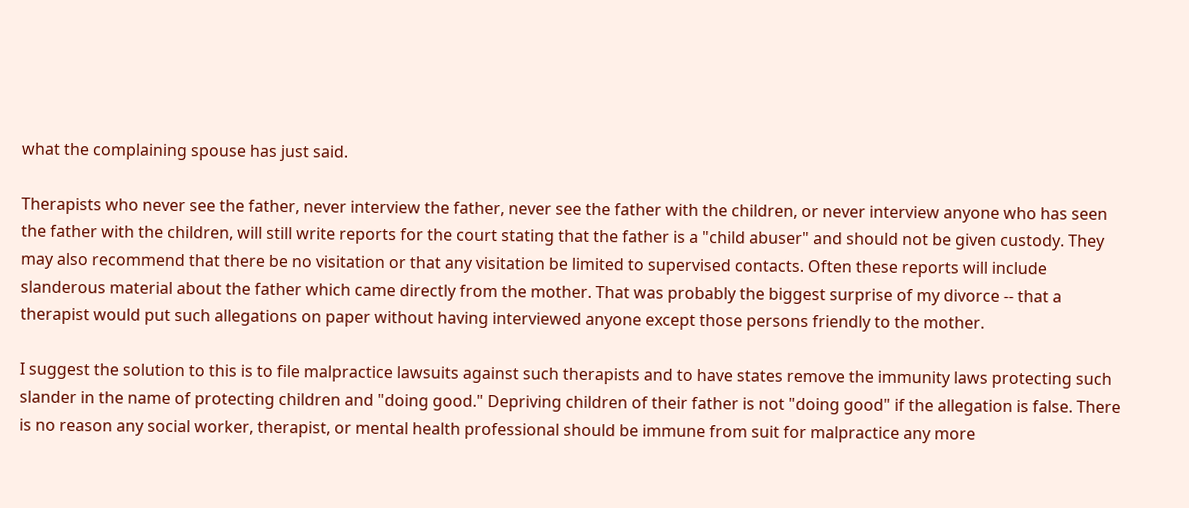what the complaining spouse has just said.

Therapists who never see the father, never interview the father, never see the father with the children, or never interview anyone who has seen the father with the children, will still write reports for the court stating that the father is a "child abuser" and should not be given custody. They may also recommend that there be no visitation or that any visitation be limited to supervised contacts. Often these reports will include slanderous material about the father which came directly from the mother. That was probably the biggest surprise of my divorce -- that a therapist would put such allegations on paper without having interviewed anyone except those persons friendly to the mother.

I suggest the solution to this is to file malpractice lawsuits against such therapists and to have states remove the immunity laws protecting such slander in the name of protecting children and "doing good." Depriving children of their father is not "doing good" if the allegation is false. There is no reason any social worker, therapist, or mental health professional should be immune from suit for malpractice any more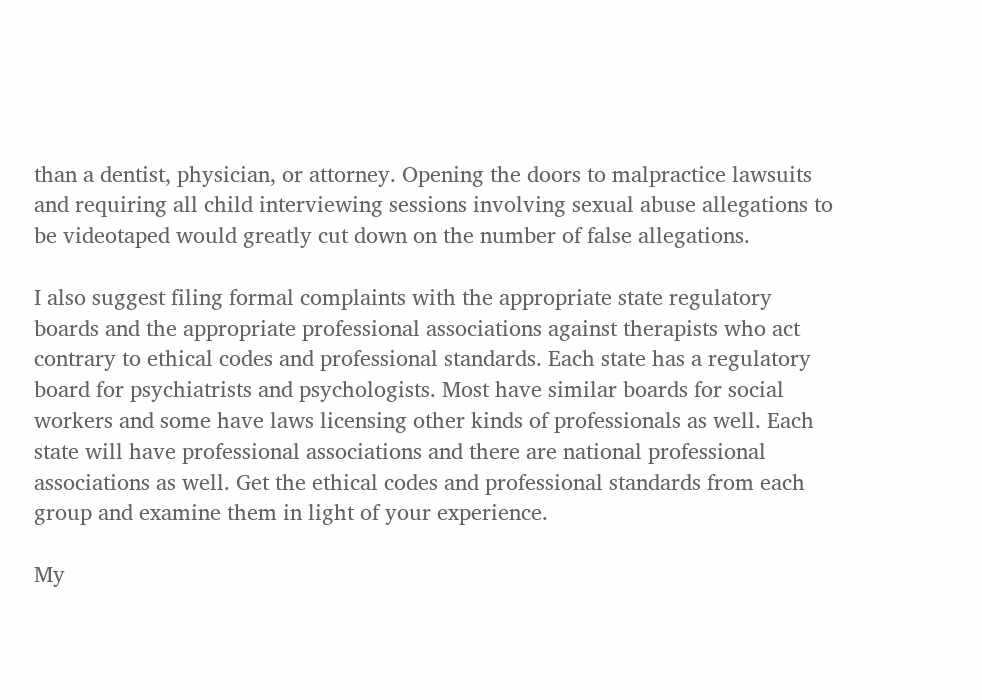than a dentist, physician, or attorney. Opening the doors to malpractice lawsuits and requiring all child interviewing sessions involving sexual abuse allegations to be videotaped would greatly cut down on the number of false allegations.

I also suggest filing formal complaints with the appropriate state regulatory boards and the appropriate professional associations against therapists who act contrary to ethical codes and professional standards. Each state has a regulatory board for psychiatrists and psychologists. Most have similar boards for social workers and some have laws licensing other kinds of professionals as well. Each state will have professional associations and there are national professional associations as well. Get the ethical codes and professional standards from each group and examine them in light of your experience.

My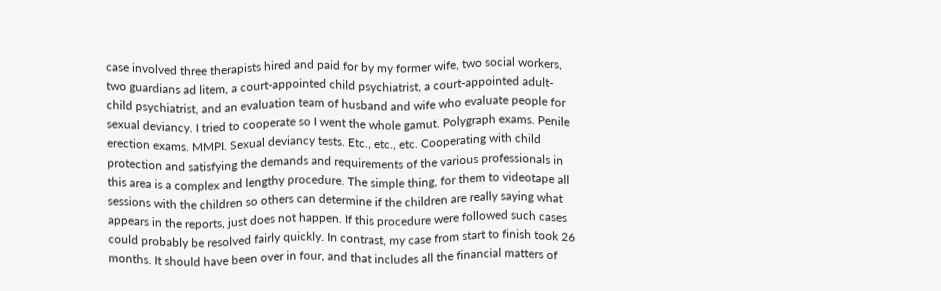case involved three therapists hired and paid for by my former wife, two social workers, two guardians ad litem, a court-appointed child psychiatrist, a court-appointed adult-child psychiatrist, and an evaluation team of husband and wife who evaluate people for sexual deviancy. I tried to cooperate so I went the whole gamut. Polygraph exams. Penile erection exams. MMPI. Sexual deviancy tests. Etc., etc., etc. Cooperating with child protection and satisfying the demands and requirements of the various professionals in this area is a complex and lengthy procedure. The simple thing, for them to videotape all sessions with the children so others can determine if the children are really saying what appears in the reports, just does not happen. If this procedure were followed such cases could probably be resolved fairly quickly. In contrast, my case from start to finish took 26 months. It should have been over in four, and that includes all the financial matters of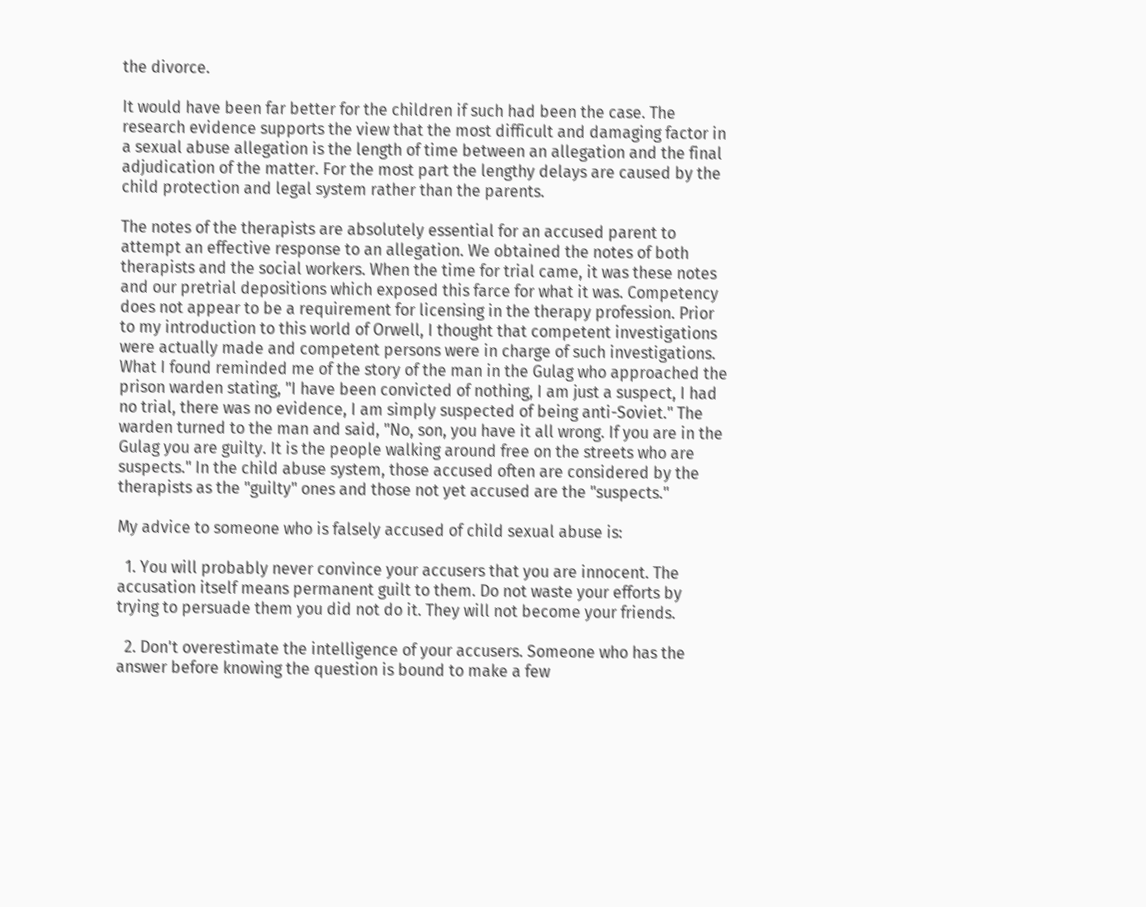the divorce.

It would have been far better for the children if such had been the case. The research evidence supports the view that the most difficult and damaging factor in a sexual abuse allegation is the length of time between an allegation and the final adjudication of the matter. For the most part the lengthy delays are caused by the child protection and legal system rather than the parents.

The notes of the therapists are absolutely essential for an accused parent to attempt an effective response to an allegation. We obtained the notes of both therapists and the social workers. When the time for trial came, it was these notes and our pretrial depositions which exposed this farce for what it was. Competency does not appear to be a requirement for licensing in the therapy profession. Prior to my introduction to this world of Orwell, I thought that competent investigations were actually made and competent persons were in charge of such investigations. What I found reminded me of the story of the man in the Gulag who approached the prison warden stating, "I have been convicted of nothing, I am just a suspect, I had no trial, there was no evidence, I am simply suspected of being anti-Soviet." The warden turned to the man and said, "No, son, you have it all wrong. If you are in the Gulag you are guilty. It is the people walking around free on the streets who are suspects." In the child abuse system, those accused often are considered by the therapists as the "guilty" ones and those not yet accused are the "suspects."

My advice to someone who is falsely accused of child sexual abuse is:

  1. You will probably never convince your accusers that you are innocent. The accusation itself means permanent guilt to them. Do not waste your efforts by trying to persuade them you did not do it. They will not become your friends.

  2. Don't overestimate the intelligence of your accusers. Someone who has the answer before knowing the question is bound to make a few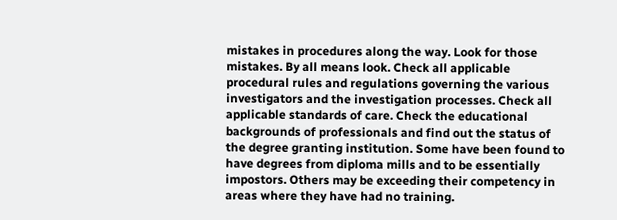mistakes in procedures along the way. Look for those mistakes. By all means look. Check all applicable procedural rules and regulations governing the various investigators and the investigation processes. Check all applicable standards of care. Check the educational backgrounds of professionals and find out the status of the degree granting institution. Some have been found to have degrees from diploma mills and to be essentially impostors. Others may be exceeding their competency in areas where they have had no training.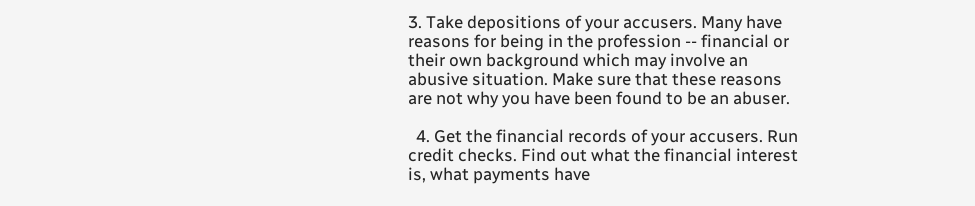3. Take depositions of your accusers. Many have reasons for being in the profession -- financial or their own background which may involve an abusive situation. Make sure that these reasons are not why you have been found to be an abuser.

  4. Get the financial records of your accusers. Run credit checks. Find out what the financial interest is, what payments have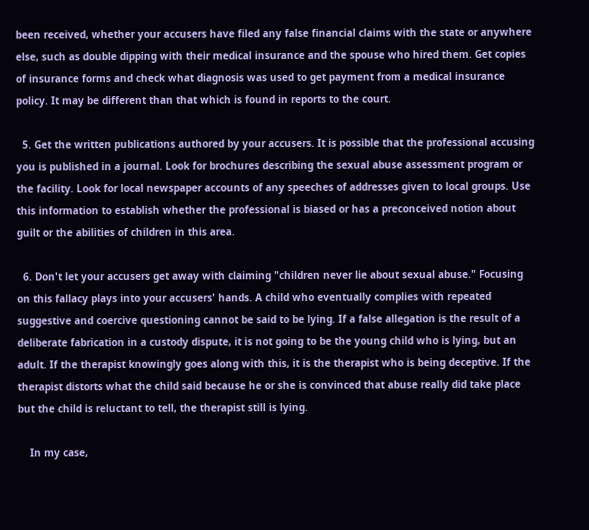been received, whether your accusers have filed any false financial claims with the state or anywhere else, such as double dipping with their medical insurance and the spouse who hired them. Get copies of insurance forms and check what diagnosis was used to get payment from a medical insurance policy. It may be different than that which is found in reports to the court.

  5. Get the written publications authored by your accusers. It is possible that the professional accusing you is published in a journal. Look for brochures describing the sexual abuse assessment program or the facility. Look for local newspaper accounts of any speeches of addresses given to local groups. Use this information to establish whether the professional is biased or has a preconceived notion about guilt or the abilities of children in this area.

  6. Don't let your accusers get away with claiming "children never lie about sexual abuse." Focusing on this fallacy plays into your accusers' hands. A child who eventually complies with repeated suggestive and coercive questioning cannot be said to be lying. If a false allegation is the result of a deliberate fabrication in a custody dispute, it is not going to be the young child who is lying, but an adult. If the therapist knowingly goes along with this, it is the therapist who is being deceptive. If the therapist distorts what the child said because he or she is convinced that abuse really did take place but the child is reluctant to tell, the therapist still is lying.

    In my case,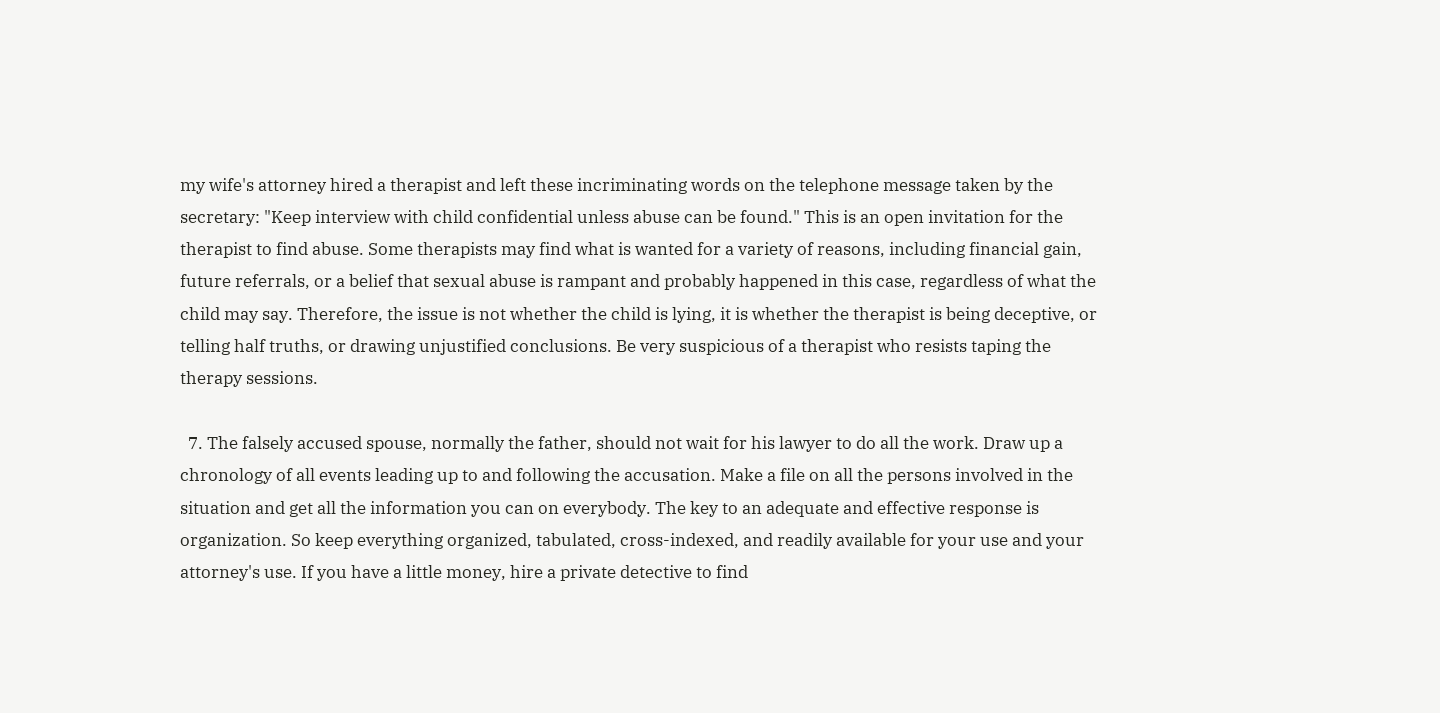my wife's attorney hired a therapist and left these incriminating words on the telephone message taken by the secretary: "Keep interview with child confidential unless abuse can be found." This is an open invitation for the therapist to find abuse. Some therapists may find what is wanted for a variety of reasons, including financial gain, future referrals, or a belief that sexual abuse is rampant and probably happened in this case, regardless of what the child may say. Therefore, the issue is not whether the child is lying, it is whether the therapist is being deceptive, or telling half truths, or drawing unjustified conclusions. Be very suspicious of a therapist who resists taping the therapy sessions.

  7. The falsely accused spouse, normally the father, should not wait for his lawyer to do all the work. Draw up a chronology of all events leading up to and following the accusation. Make a file on all the persons involved in the situation and get all the information you can on everybody. The key to an adequate and effective response is organization. So keep everything organized, tabulated, cross-indexed, and readily available for your use and your attorney's use. If you have a little money, hire a private detective to find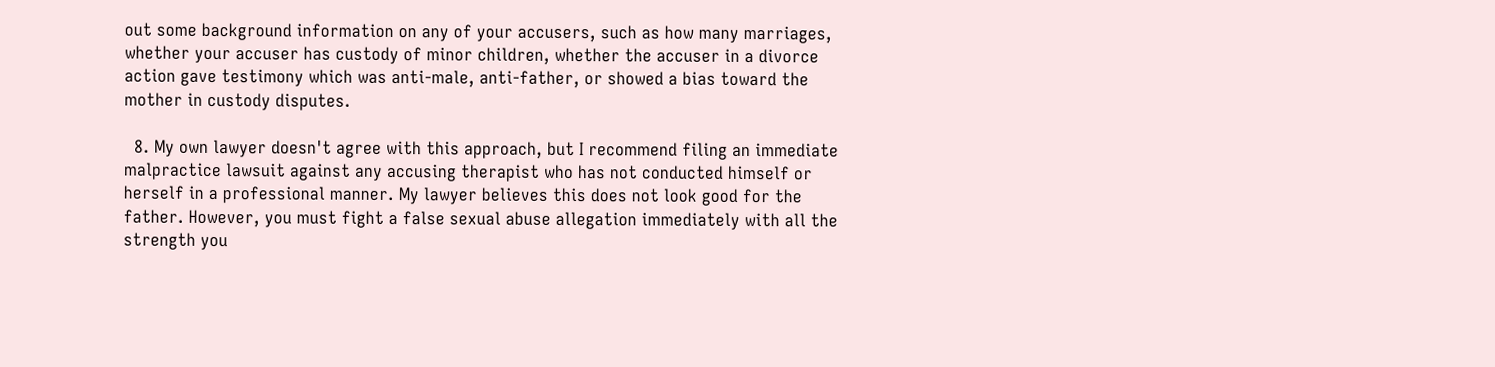out some background information on any of your accusers, such as how many marriages, whether your accuser has custody of minor children, whether the accuser in a divorce action gave testimony which was anti-male, anti-father, or showed a bias toward the mother in custody disputes.

  8. My own lawyer doesn't agree with this approach, but I recommend filing an immediate malpractice lawsuit against any accusing therapist who has not conducted himself or herself in a professional manner. My lawyer believes this does not look good for the father. However, you must fight a false sexual abuse allegation immediately with all the strength you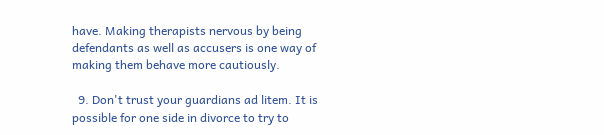have. Making therapists nervous by being defendants as well as accusers is one way of making them behave more cautiously.

  9. Don't trust your guardians ad litem. It is possible for one side in divorce to try to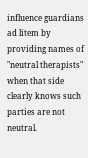influence guardians ad litem by providing names of "neutral therapists" when that side clearly knows such parties are not neutral.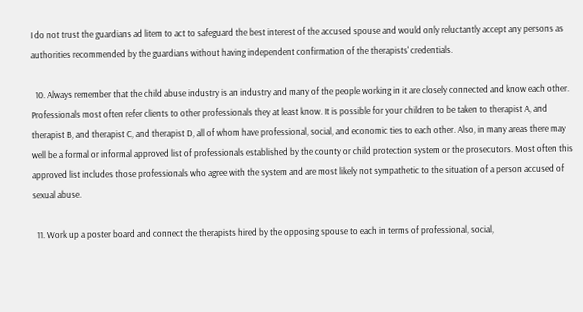I do not trust the guardians ad litem to act to safeguard the best interest of the accused spouse and would only reluctantly accept any persons as authorities recommended by the guardians without having independent confirmation of the therapists' credentials.

  10. Always remember that the child abuse industry is an industry and many of the people working in it are closely connected and know each other. Professionals most often refer clients to other professionals they at least know. It is possible for your children to be taken to therapist A, and therapist B, and therapist C, and therapist D, all of whom have professional, social, and economic ties to each other. Also, in many areas there may well be a formal or informal approved list of professionals established by the county or child protection system or the prosecutors. Most often this approved list includes those professionals who agree with the system and are most likely not sympathetic to the situation of a person accused of sexual abuse.

  11. Work up a poster board and connect the therapists hired by the opposing spouse to each in terms of professional, social,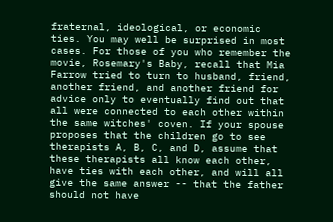fraternal, ideological, or economic ties. You may well be surprised in most cases. For those of you who remember the movie, Rosemary's Baby, recall that Mia Farrow tried to turn to husband, friend, another friend, and another friend for advice only to eventually find out that all were connected to each other within the same witches' coven. If your spouse proposes that the children go to see therapists A, B, C, and D, assume that these therapists all know each other, have ties with each other, and will all give the same answer -- that the father should not have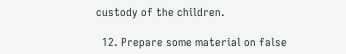custody of the children.

  12. Prepare some material on false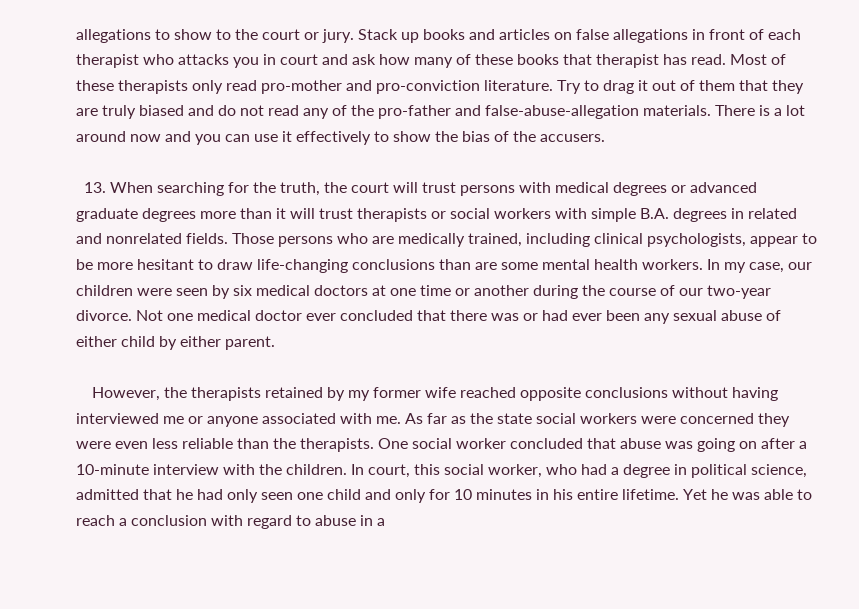allegations to show to the court or jury. Stack up books and articles on false allegations in front of each therapist who attacks you in court and ask how many of these books that therapist has read. Most of these therapists only read pro-mother and pro-conviction literature. Try to drag it out of them that they are truly biased and do not read any of the pro-father and false-abuse-allegation materials. There is a lot around now and you can use it effectively to show the bias of the accusers.

  13. When searching for the truth, the court will trust persons with medical degrees or advanced graduate degrees more than it will trust therapists or social workers with simple B.A. degrees in related and nonrelated fields. Those persons who are medically trained, including clinical psychologists, appear to be more hesitant to draw life-changing conclusions than are some mental health workers. In my case, our children were seen by six medical doctors at one time or another during the course of our two-year divorce. Not one medical doctor ever concluded that there was or had ever been any sexual abuse of either child by either parent.

    However, the therapists retained by my former wife reached opposite conclusions without having interviewed me or anyone associated with me. As far as the state social workers were concerned they were even less reliable than the therapists. One social worker concluded that abuse was going on after a 10-minute interview with the children. In court, this social worker, who had a degree in political science, admitted that he had only seen one child and only for 10 minutes in his entire lifetime. Yet he was able to reach a conclusion with regard to abuse in a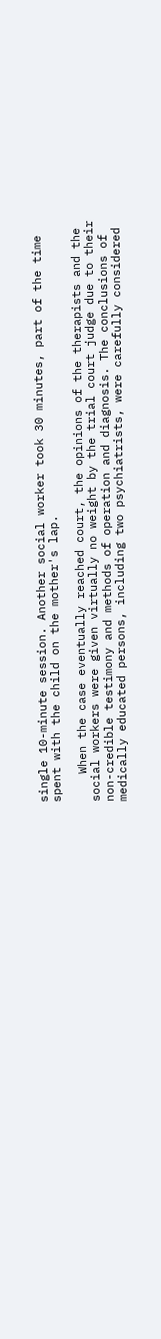single 10-minute session. Another social worker took 30 minutes, part of the time spent with the child on the mother's lap.

    When the case eventually reached court, the opinions of the therapists and the social workers were given virtually no weight by the trial court judge due to their non-credible testimony and methods of operation and diagnosis. The conclusions of medically educated persons, including two psychiatrists, were carefully considered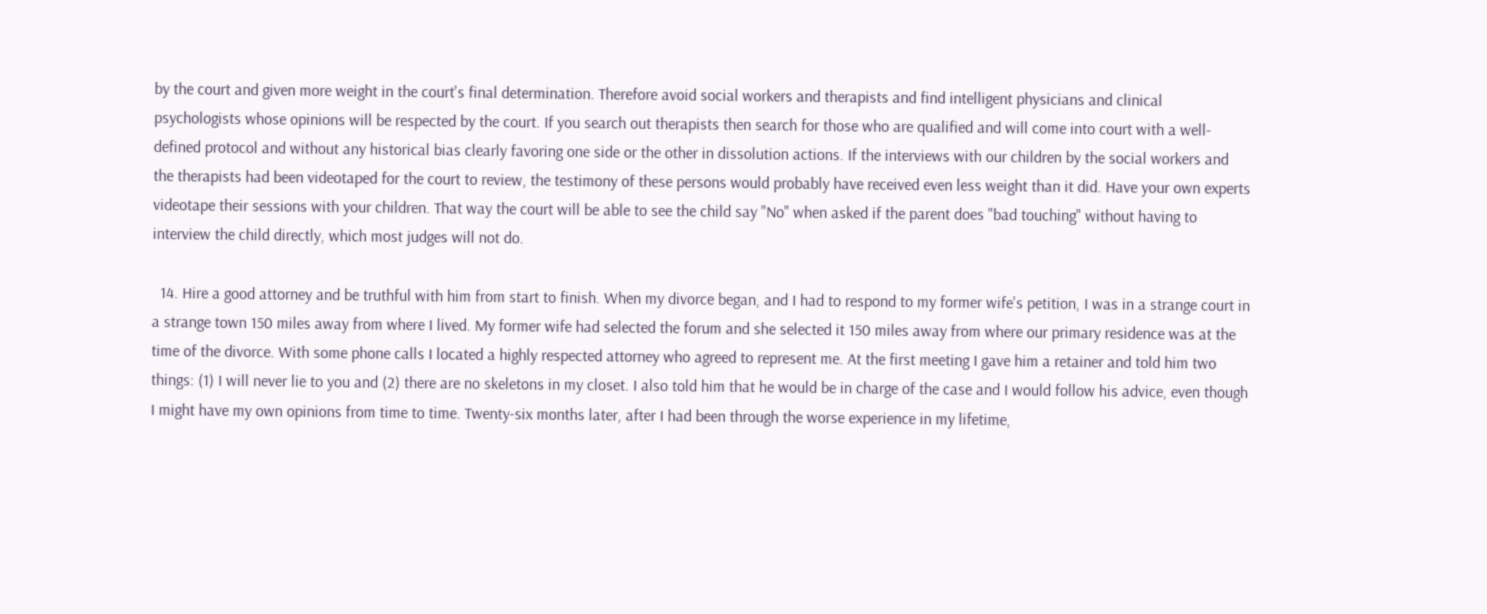by the court and given more weight in the court's final determination. Therefore avoid social workers and therapists and find intelligent physicians and clinical psychologists whose opinions will be respected by the court. If you search out therapists then search for those who are qualified and will come into court with a well-defined protocol and without any historical bias clearly favoring one side or the other in dissolution actions. If the interviews with our children by the social workers and the therapists had been videotaped for the court to review, the testimony of these persons would probably have received even less weight than it did. Have your own experts videotape their sessions with your children. That way the court will be able to see the child say "No" when asked if the parent does "bad touching" without having to interview the child directly, which most judges will not do.

  14. Hire a good attorney and be truthful with him from start to finish. When my divorce began, and I had to respond to my former wife's petition, I was in a strange court in a strange town 150 miles away from where I lived. My former wife had selected the forum and she selected it 150 miles away from where our primary residence was at the time of the divorce. With some phone calls I located a highly respected attorney who agreed to represent me. At the first meeting I gave him a retainer and told him two things: (1) I will never lie to you and (2) there are no skeletons in my closet. I also told him that he would be in charge of the case and I would follow his advice, even though I might have my own opinions from time to time. Twenty-six months later, after I had been through the worse experience in my lifetime,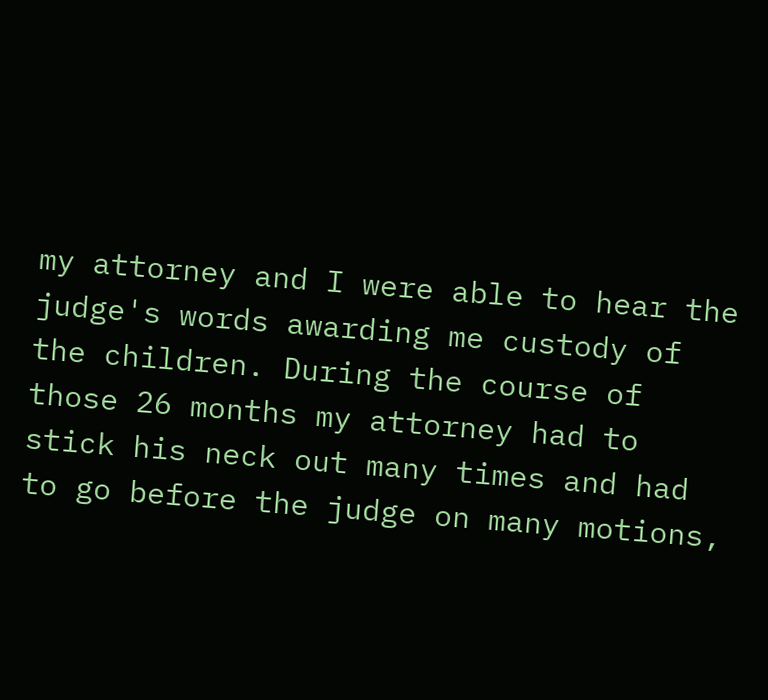my attorney and I were able to hear the judge's words awarding me custody of the children. During the course of those 26 months my attorney had to stick his neck out many times and had to go before the judge on many motions,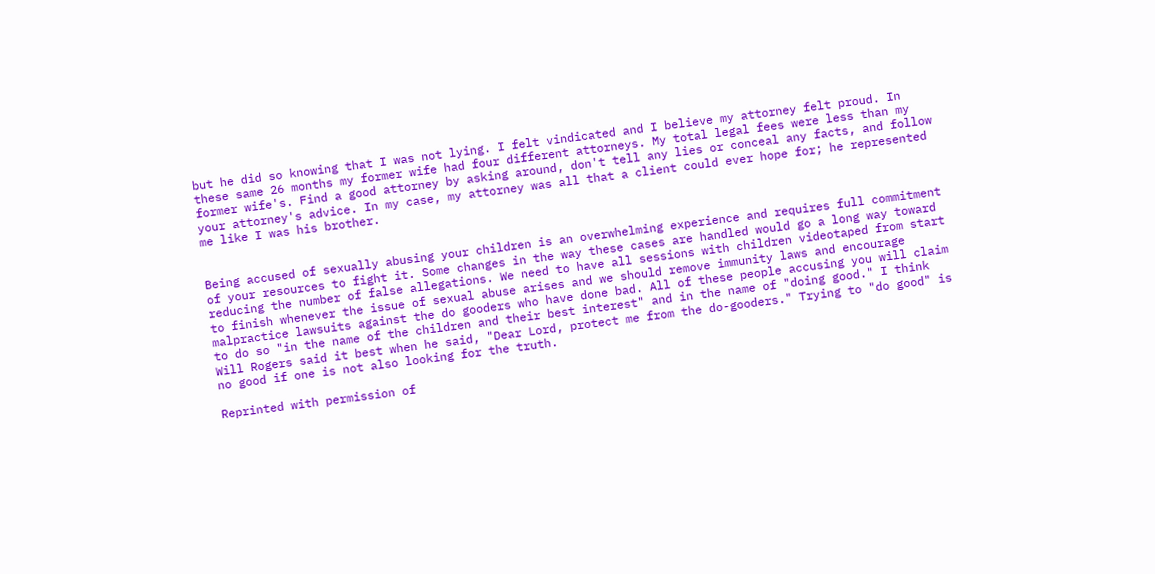but he did so knowing that I was not lying. I felt vindicated and I believe my attorney felt proud. In these same 26 months my former wife had four different attorneys. My total legal fees were less than my former wife's. Find a good attorney by asking around, don't tell any lies or conceal any facts, and follow your attorney's advice. In my case, my attorney was all that a client could ever hope for; he represented me like I was his brother.


Being accused of sexually abusing your children is an overwhelming experience and requires full commitment of your resources to fight it. Some changes in the way these cases are handled would go a long way toward reducing the number of false allegations. We need to have all sessions with children videotaped from start to finish whenever the issue of sexual abuse arises and we should remove immunity laws and encourage malpractice lawsuits against the do gooders who have done bad. All of these people accusing you will claim to do so "in the name of the children and their best interest" and in the name of "doing good." I think Will Rogers said it best when he said, "Dear Lord, protect me from the do-gooders." Trying to "do good" is no good if one is not also looking for the truth.

Reprinted with permission of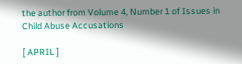the author from Volume 4, Number 1 of Issues in Child Abuse Accusations

[ APRIL ]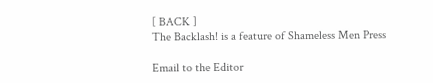[ BACK ]
The Backlash! is a feature of Shameless Men Press

Email to the Editor